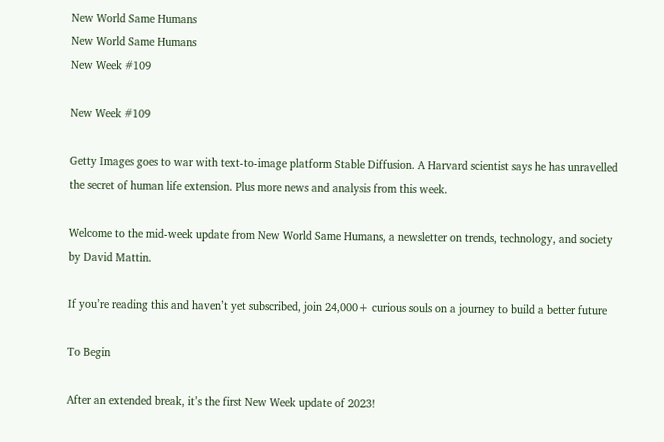New World Same Humans
New World Same Humans
New Week #109

New Week #109

Getty Images goes to war with text-to-image platform Stable Diffusion. A Harvard scientist says he has unravelled the secret of human life extension. Plus more news and analysis from this week.

Welcome to the mid-week update from New World Same Humans, a newsletter on trends, technology, and society by David Mattin.

If you’re reading this and haven’t yet subscribed, join 24,000+ curious souls on a journey to build a better future

To Begin

After an extended break, it’s the first New Week update of 2023!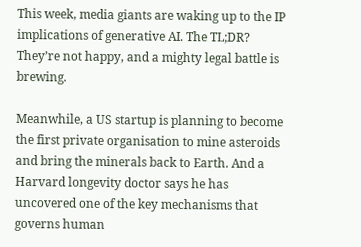This week, media giants are waking up to the IP implications of generative AI. The TL;DR? They’re not happy, and a mighty legal battle is brewing.

Meanwhile, a US startup is planning to become the first private organisation to mine asteroids and bring the minerals back to Earth. And a Harvard longevity doctor says he has uncovered one of the key mechanisms that governs human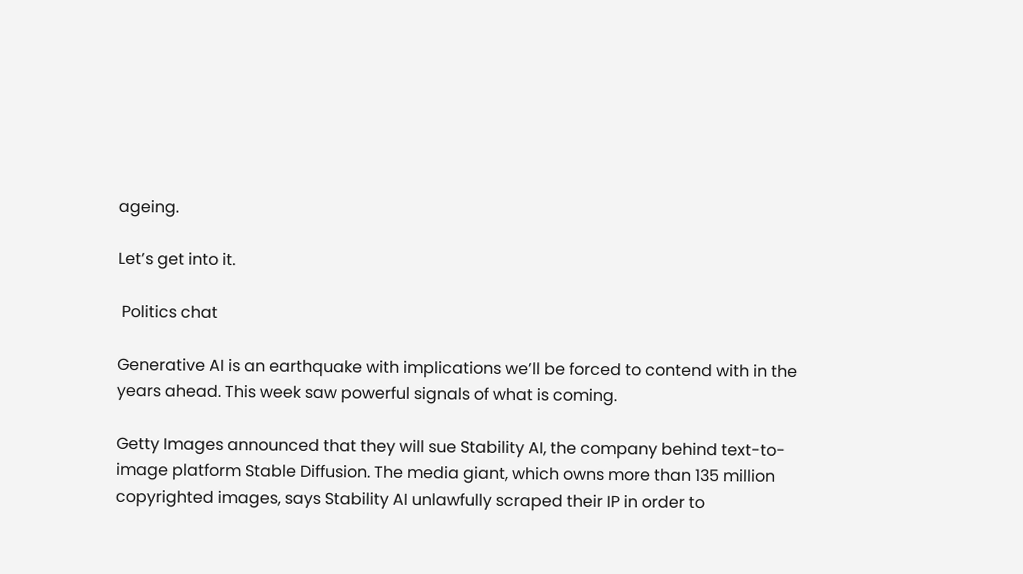ageing.

Let’s get into it.

 Politics chat

Generative AI is an earthquake with implications we’ll be forced to contend with in the years ahead. This week saw powerful signals of what is coming.

Getty Images announced that they will sue Stability AI, the company behind text-to-image platform Stable Diffusion. The media giant, which owns more than 135 million copyrighted images, says Stability AI unlawfully scraped their IP in order to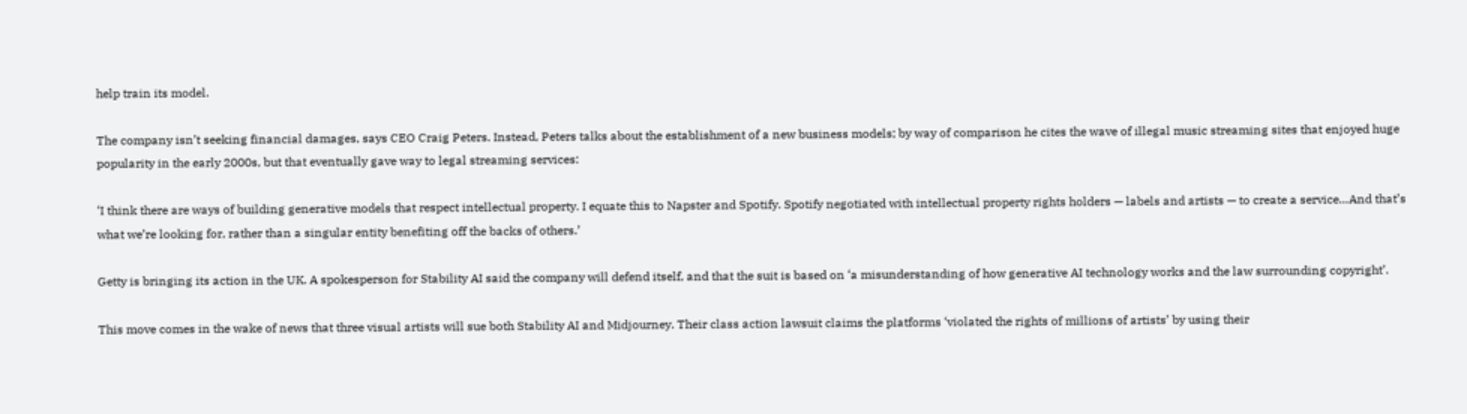help train its model.

The company isn’t seeking financial damages, says CEO Craig Peters. Instead, Peters talks about the establishment of a new business models; by way of comparison he cites the wave of illegal music streaming sites that enjoyed huge popularity in the early 2000s, but that eventually gave way to legal streaming services:

‘I think there are ways of building generative models that respect intellectual property. I equate this to Napster and Spotify. Spotify negotiated with intellectual property rights holders — labels and artists — to create a service…And that’s what we’re looking for, rather than a singular entity benefiting off the backs of others.’

Getty is bringing its action in the UK. A spokesperson for Stability AI said the company will defend itself, and that the suit is based on ‘a misunderstanding of how generative AI technology works and the law surrounding copyright’.

This move comes in the wake of news that three visual artists will sue both Stability AI and Midjourney. Their class action lawsuit claims the platforms ‘violated the rights of millions of artists’ by using their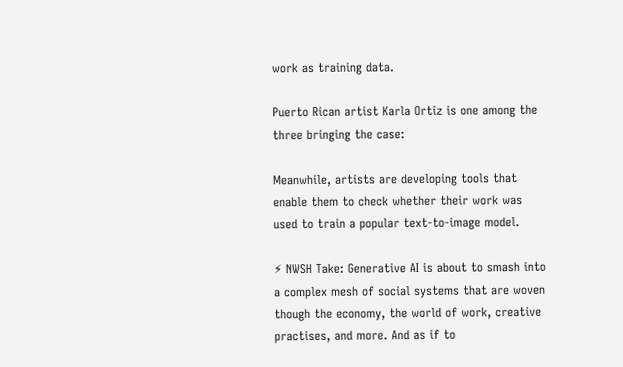work as training data.

Puerto Rican artist Karla Ortiz is one among the three bringing the case:

Meanwhile, artists are developing tools that enable them to check whether their work was used to train a popular text-to-image model.

⚡ NWSH Take: Generative AI is about to smash into a complex mesh of social systems that are woven though the economy, the world of work, creative practises, and more. And as if to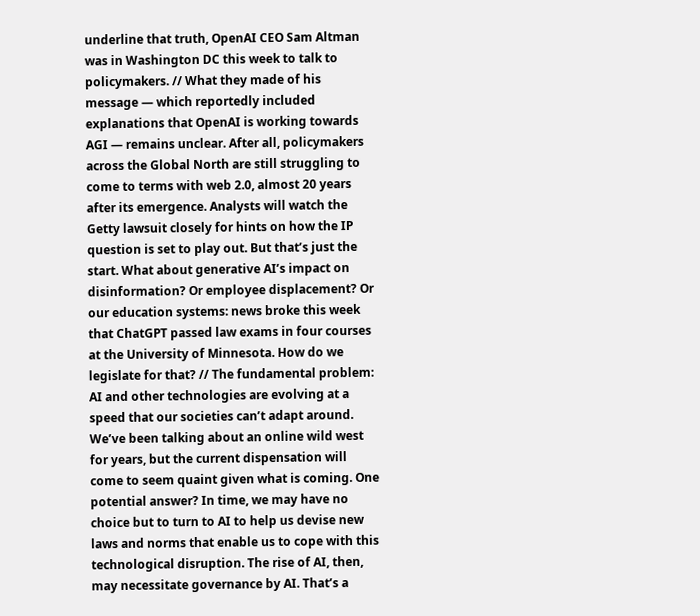underline that truth, OpenAI CEO Sam Altman was in Washington DC this week to talk to policymakers. // What they made of his message — which reportedly included explanations that OpenAI is working towards AGI — remains unclear. After all, policymakers across the Global North are still struggling to come to terms with web 2.0, almost 20 years after its emergence. Analysts will watch the Getty lawsuit closely for hints on how the IP question is set to play out. But that’s just the start. What about generative AI’s impact on disinformation? Or employee displacement? Or our education systems: news broke this week that ChatGPT passed law exams in four courses at the University of Minnesota. How do we legislate for that? // The fundamental problem: AI and other technologies are evolving at a speed that our societies can’t adapt around. We’ve been talking about an online wild west for years, but the current dispensation will come to seem quaint given what is coming. One potential answer? In time, we may have no choice but to turn to AI to help us devise new laws and norms that enable us to cope with this technological disruption. The rise of AI, then, may necessitate governance by AI. That’s a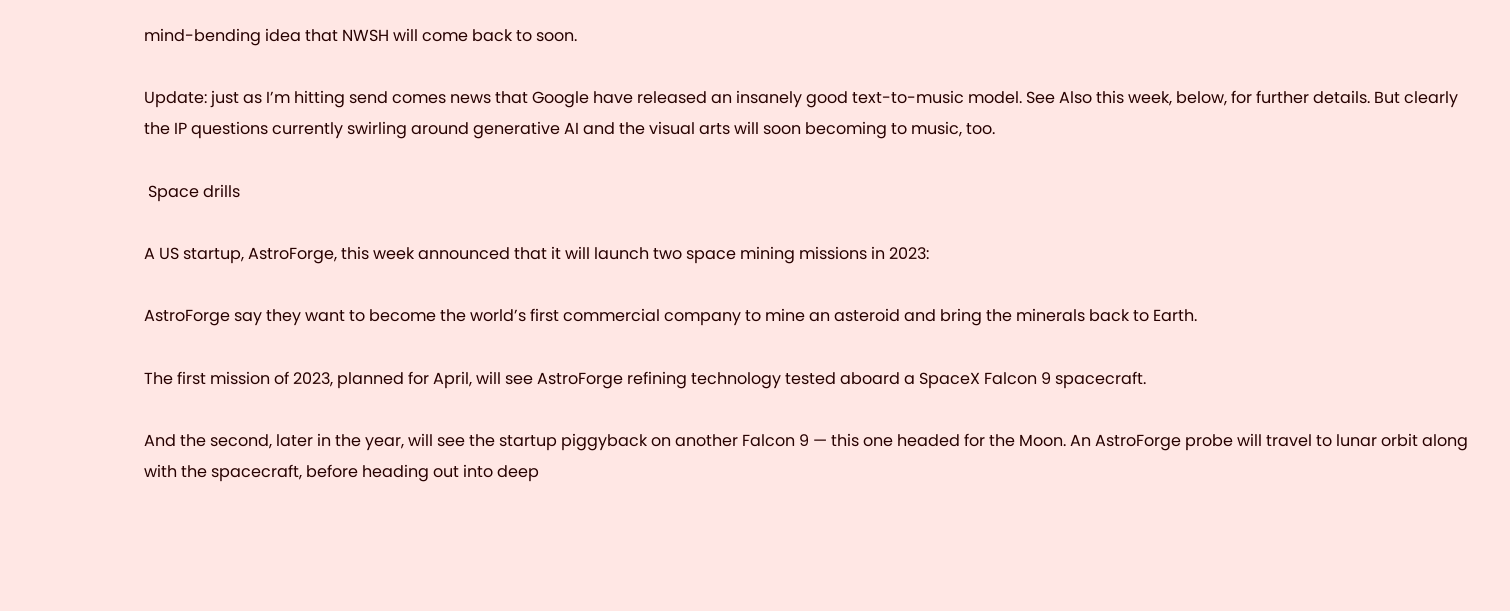mind-bending idea that NWSH will come back to soon.

Update: just as I’m hitting send comes news that Google have released an insanely good text-to-music model. See Also this week, below, for further details. But clearly the IP questions currently swirling around generative AI and the visual arts will soon becoming to music, too.

 Space drills

A US startup, AstroForge, this week announced that it will launch two space mining missions in 2023:

AstroForge say they want to become the world’s first commercial company to mine an asteroid and bring the minerals back to Earth.

The first mission of 2023, planned for April, will see AstroForge refining technology tested aboard a SpaceX Falcon 9 spacecraft.

And the second, later in the year, will see the startup piggyback on another Falcon 9 — this one headed for the Moon. An AstroForge probe will travel to lunar orbit along with the spacecraft, before heading out into deep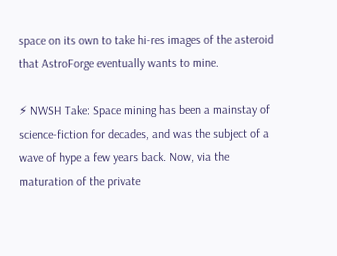space on its own to take hi-res images of the asteroid that AstroForge eventually wants to mine.

⚡ NWSH Take: Space mining has been a mainstay of science-fiction for decades, and was the subject of a wave of hype a few years back. Now, via the maturation of the private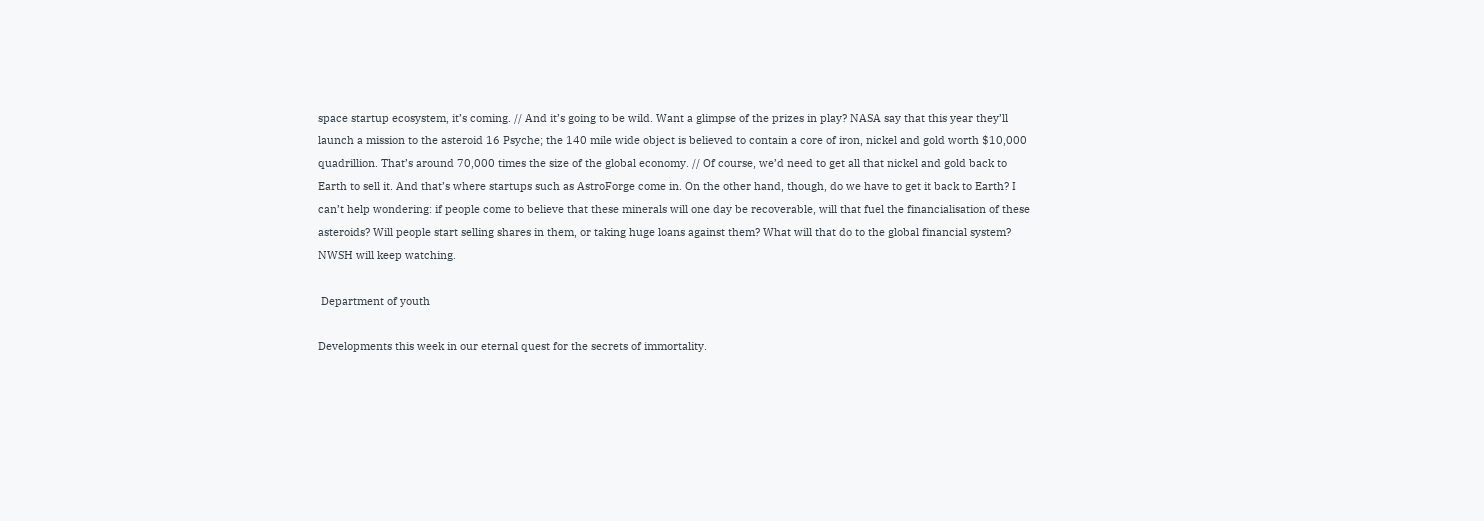space startup ecosystem, it’s coming. // And it’s going to be wild. Want a glimpse of the prizes in play? NASA say that this year they’ll launch a mission to the asteroid 16 Psyche; the 140 mile wide object is believed to contain a core of iron, nickel and gold worth $10,000 quadrillion. That’s around 70,000 times the size of the global economy. // Of course, we’d need to get all that nickel and gold back to Earth to sell it. And that’s where startups such as AstroForge come in. On the other hand, though, do we have to get it back to Earth? I can’t help wondering: if people come to believe that these minerals will one day be recoverable, will that fuel the financialisation of these asteroids? Will people start selling shares in them, or taking huge loans against them? What will that do to the global financial system? NWSH will keep watching.

 Department of youth

Developments this week in our eternal quest for the secrets of immortality.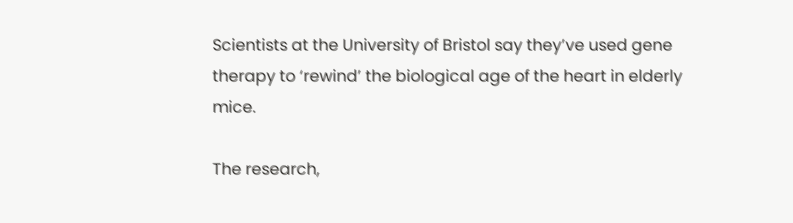Scientists at the University of Bristol say they’ve used gene therapy to ‘rewind’ the biological age of the heart in elderly mice.

The research,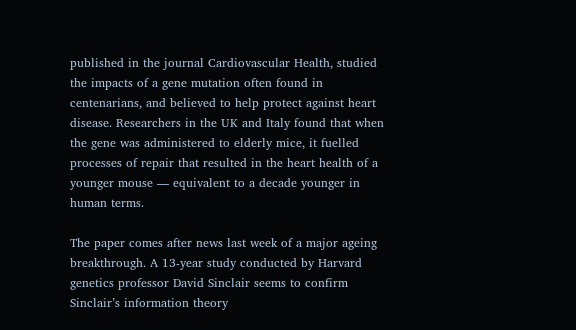published in the journal Cardiovascular Health, studied the impacts of a gene mutation often found in centenarians, and believed to help protect against heart disease. Researchers in the UK and Italy found that when the gene was administered to elderly mice, it fuelled processes of repair that resulted in the heart health of a younger mouse — equivalent to a decade younger in human terms.

The paper comes after news last week of a major ageing breakthrough. A 13-year study conducted by Harvard genetics professor David Sinclair seems to confirm Sinclair’s information theory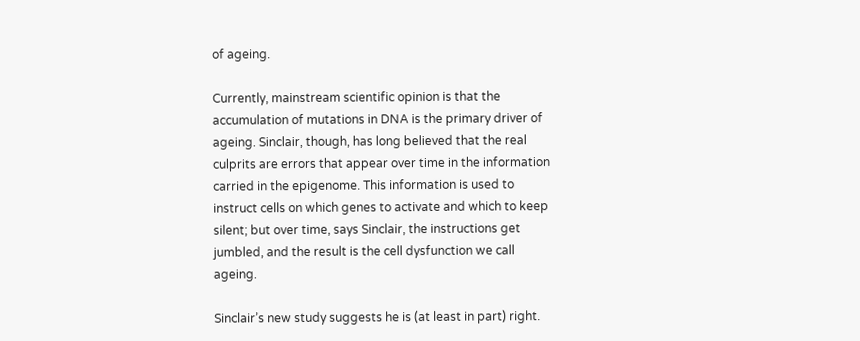of ageing.

Currently, mainstream scientific opinion is that the accumulation of mutations in DNA is the primary driver of ageing. Sinclair, though, has long believed that the real culprits are errors that appear over time in the information carried in the epigenome. This information is used to instruct cells on which genes to activate and which to keep silent; but over time, says Sinclair, the instructions get jumbled, and the result is the cell dysfunction we call ageing.

Sinclair’s new study suggests he is (at least in part) right.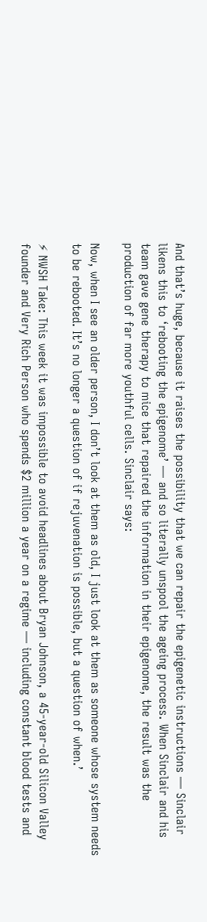And that’s huge, because it raises the possibility that we can repair the epigenetic instructions — Sinclair likens this to ‘rebooting the epigenome’ — and so literally unspool the ageing process. When Sinclair and his team gave gene therapy to mice that repaired the information in their epigenome, the result was the production of far more youthful cells. Sinclair says:

Now, when I see an older person, I don’t look at them as old, I just look at them as someone whose system needs to be rebooted. It’s no longer a question of if rejuvenation is possible, but a question of when.’

⚡ NWSH Take: This week it was impossible to avoid headlines about Bryan Johnson, a 45-year-old Silicon Valley founder and Very Rich Person who spends $2 million a year on a regime — including constant blood tests and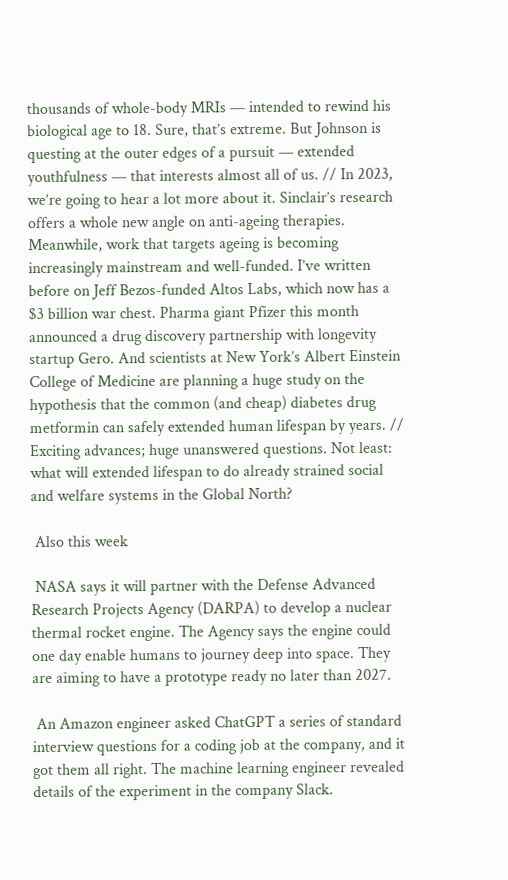thousands of whole-body MRIs — intended to rewind his biological age to 18. Sure, that’s extreme. But Johnson is questing at the outer edges of a pursuit — extended youthfulness — that interests almost all of us. // In 2023, we’re going to hear a lot more about it. Sinclair’s research offers a whole new angle on anti-ageing therapies. Meanwhile, work that targets ageing is becoming increasingly mainstream and well-funded. I’ve written before on Jeff Bezos-funded Altos Labs, which now has a $3 billion war chest. Pharma giant Pfizer this month announced a drug discovery partnership with longevity startup Gero. And scientists at New York’s Albert Einstein College of Medicine are planning a huge study on the hypothesis that the common (and cheap) diabetes drug metformin can safely extended human lifespan by years. // Exciting advances; huge unanswered questions. Not least: what will extended lifespan to do already strained social and welfare systems in the Global North?

 Also this week

 NASA says it will partner with the Defense Advanced Research Projects Agency (DARPA) to develop a nuclear thermal rocket engine. The Agency says the engine could one day enable humans to journey deep into space. They are aiming to have a prototype ready no later than 2027.

 An Amazon engineer asked ChatGPT a series of standard interview questions for a coding job at the company, and it got them all right. The machine learning engineer revealed details of the experiment in the company Slack.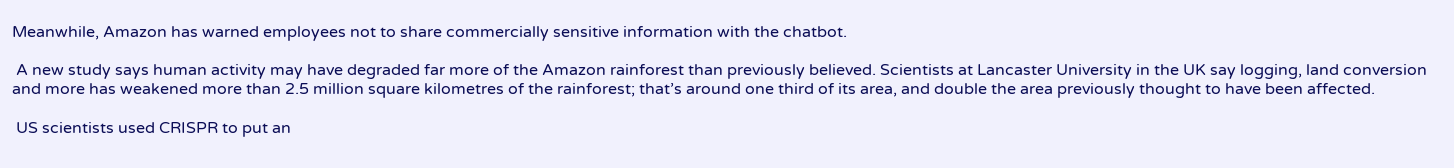Meanwhile, Amazon has warned employees not to share commercially sensitive information with the chatbot.

 A new study says human activity may have degraded far more of the Amazon rainforest than previously believed. Scientists at Lancaster University in the UK say logging, land conversion and more has weakened more than 2.5 million square kilometres of the rainforest; that’s around one third of its area, and double the area previously thought to have been affected.

 US scientists used CRISPR to put an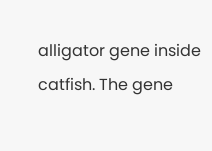alligator gene inside catfish. The gene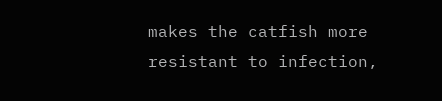makes the catfish more resistant to infection,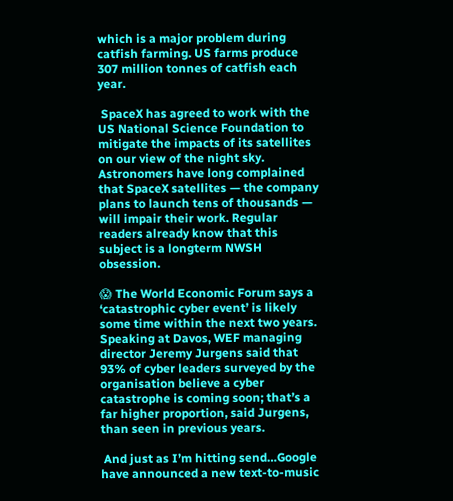which is a major problem during catfish farming. US farms produce 307 million tonnes of catfish each year.

 SpaceX has agreed to work with the US National Science Foundation to mitigate the impacts of its satellites on our view of the night sky. Astronomers have long complained that SpaceX satellites — the company plans to launch tens of thousands — will impair their work. Regular readers already know that this subject is a longterm NWSH obsession.

😱 The World Economic Forum says a ‘catastrophic cyber event’ is likely some time within the next two years. Speaking at Davos, WEF managing director Jeremy Jurgens said that 93% of cyber leaders surveyed by the organisation believe a cyber catastrophe is coming soon; that’s a far higher proportion, said Jurgens, than seen in previous years.

 And just as I’m hitting send…Google have announced a new text-to-music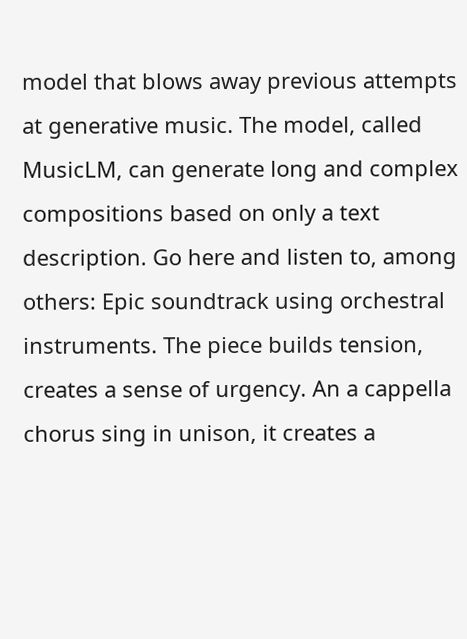model that blows away previous attempts at generative music. The model, called MusicLM, can generate long and complex compositions based on only a text description. Go here and listen to, among others: Epic soundtrack using orchestral instruments. The piece builds tension, creates a sense of urgency. An a cappella chorus sing in unison, it creates a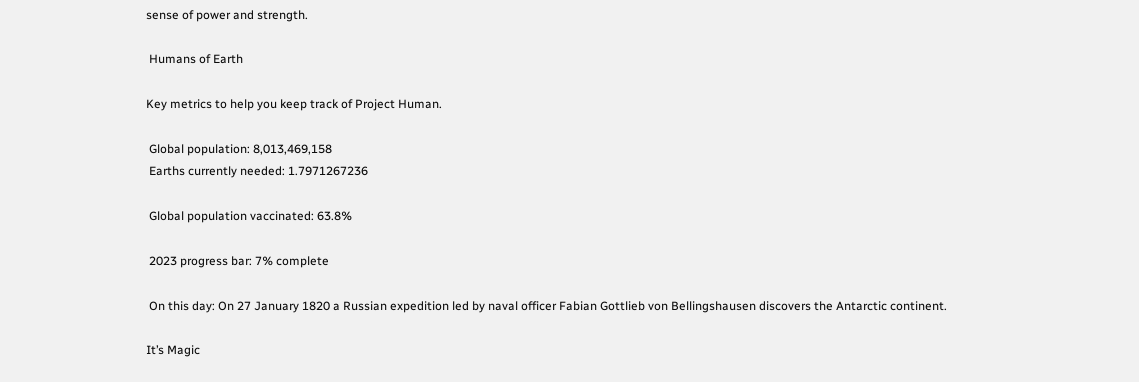sense of power and strength.

 Humans of Earth

Key metrics to help you keep track of Project Human.

 Global population: 8,013,469,158
 Earths currently needed: 1.7971267236

 Global population vaccinated: 63.8%

 2023 progress bar: 7% complete

 On this day: On 27 January 1820 a Russian expedition led by naval officer Fabian Gottlieb von Bellingshausen discovers the Antarctic continent.

It’s Magic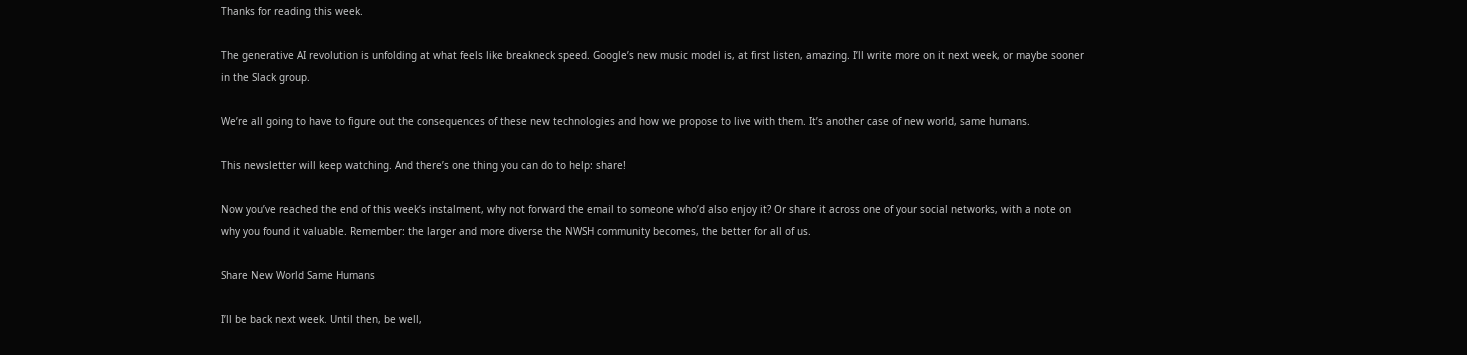Thanks for reading this week.

The generative AI revolution is unfolding at what feels like breakneck speed. Google’s new music model is, at first listen, amazing. I’ll write more on it next week, or maybe sooner in the Slack group.

We’re all going to have to figure out the consequences of these new technologies and how we propose to live with them. It’s another case of new world, same humans.

This newsletter will keep watching. And there’s one thing you can do to help: share!

Now you’ve reached the end of this week’s instalment, why not forward the email to someone who’d also enjoy it? Or share it across one of your social networks, with a note on why you found it valuable. Remember: the larger and more diverse the NWSH community becomes, the better for all of us.

Share New World Same Humans

I’ll be back next week. Until then, be well,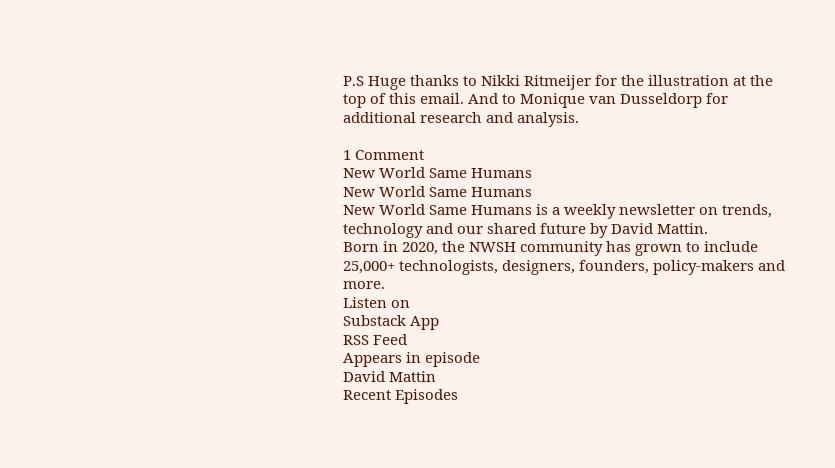P.S Huge thanks to Nikki Ritmeijer for the illustration at the top of this email. And to Monique van Dusseldorp for additional research and analysis.

1 Comment
New World Same Humans
New World Same Humans
New World Same Humans is a weekly newsletter on trends, technology and our shared future by David Mattin.
Born in 2020, the NWSH community has grown to include 25,000+ technologists, designers, founders, policy-makers and more.
Listen on
Substack App
RSS Feed
Appears in episode
David Mattin
Recent Episodes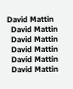David Mattin
  David Mattin
  David Mattin
  David Mattin
  David Mattin
  David Mattin